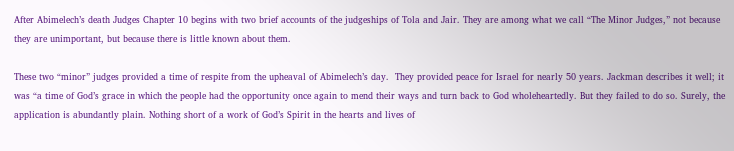After Abimelech’s death Judges Chapter 10 begins with two brief accounts of the judgeships of Tola and Jair. They are among what we call “The Minor Judges,” not because they are unimportant, but because there is little known about them.

These two “minor” judges provided a time of respite from the upheaval of Abimelech’s day.  They provided peace for Israel for nearly 50 years. Jackman describes it well; it was “a time of God’s grace in which the people had the opportunity once again to mend their ways and turn back to God wholeheartedly. But they failed to do so. Surely, the application is abundantly plain. Nothing short of a work of God’s Spirit in the hearts and lives of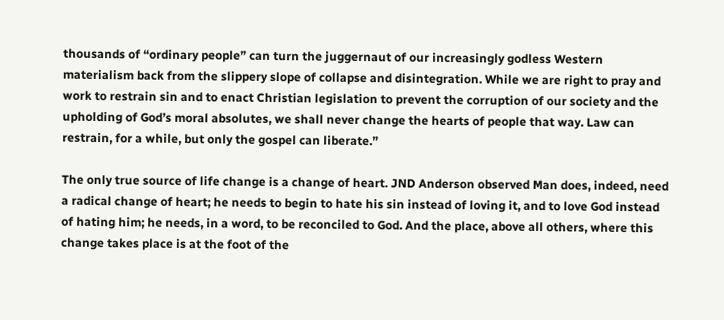thousands of “ordinary people” can turn the juggernaut of our increasingly godless Western materialism back from the slippery slope of collapse and disintegration. While we are right to pray and work to restrain sin and to enact Christian legislation to prevent the corruption of our society and the upholding of God’s moral absolutes, we shall never change the hearts of people that way. Law can restrain, for a while, but only the gospel can liberate.”

The only true source of life change is a change of heart. JND Anderson observed Man does, indeed, need a radical change of heart; he needs to begin to hate his sin instead of loving it, and to love God instead of hating him; he needs, in a word, to be reconciled to God. And the place, above all others, where this change takes place is at the foot of the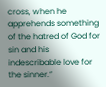cross, when he apprehends something of the hatred of God for sin and his indescribable love for the sinner.”